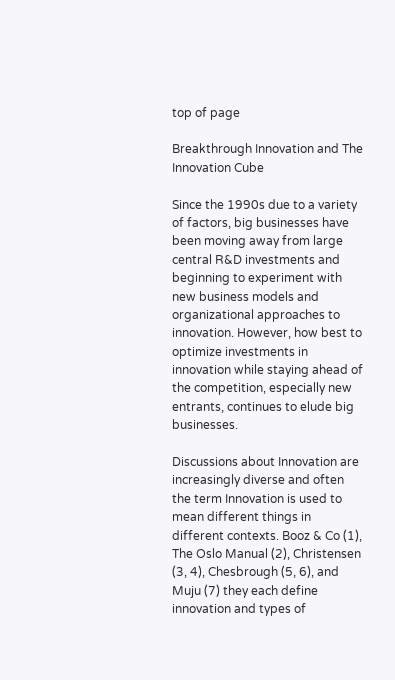top of page

Breakthrough Innovation and The Innovation Cube

Since the 1990s due to a variety of factors, big businesses have been moving away from large central R&D investments and beginning to experiment with new business models and organizational approaches to innovation. However, how best to optimize investments in innovation while staying ahead of the competition, especially new entrants, continues to elude big businesses.

Discussions about Innovation are increasingly diverse and often the term Innovation is used to mean different things in different contexts. Booz & Co (1), The Oslo Manual (2), Christensen (3, 4), Chesbrough (5, 6), and Muju (7) they each define innovation and types of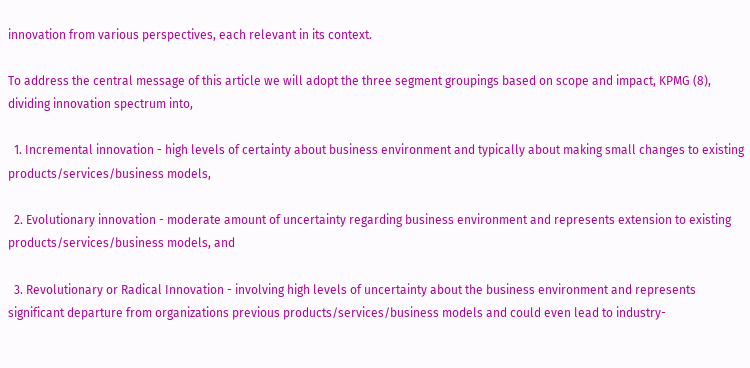innovation from various perspectives, each relevant in its context.

To address the central message of this article we will adopt the three segment groupings based on scope and impact, KPMG (8), dividing innovation spectrum into,

  1. Incremental innovation - high levels of certainty about business environment and typically about making small changes to existing products/services/business models,

  2. Evolutionary innovation - moderate amount of uncertainty regarding business environment and represents extension to existing products/services/business models, and

  3. Revolutionary or Radical Innovation - involving high levels of uncertainty about the business environment and represents significant departure from organizations previous products/services/business models and could even lead to industry-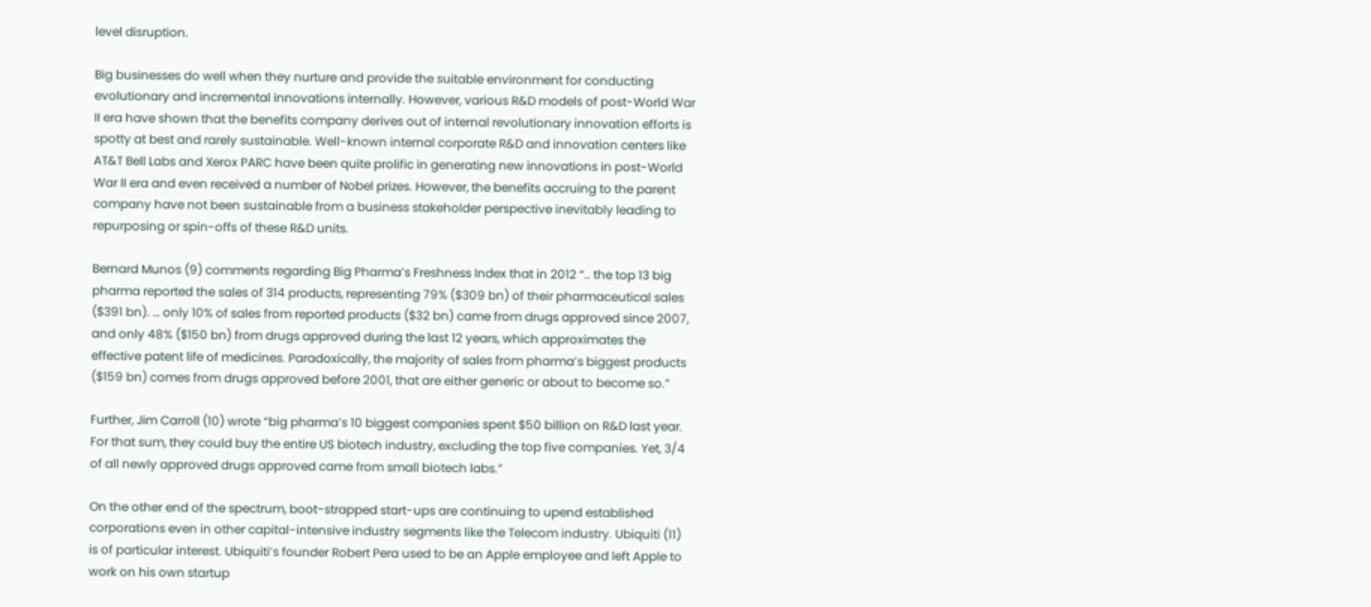level disruption.

Big businesses do well when they nurture and provide the suitable environment for conducting evolutionary and incremental innovations internally. However, various R&D models of post-World War II era have shown that the benefits company derives out of internal revolutionary innovation efforts is spotty at best and rarely sustainable. Well-known internal corporate R&D and innovation centers like AT&T Bell Labs and Xerox PARC have been quite prolific in generating new innovations in post-World War II era and even received a number of Nobel prizes. However, the benefits accruing to the parent company have not been sustainable from a business stakeholder perspective inevitably leading to repurposing or spin-offs of these R&D units.

Bernard Munos (9) comments regarding Big Pharma’s Freshness Index that in 2012 “.. the top 13 big pharma reported the sales of 314 products, representing 79% ($309 bn) of their pharmaceutical sales ($391 bn). … only 10% of sales from reported products ($32 bn) came from drugs approved since 2007, and only 48% ($150 bn) from drugs approved during the last 12 years, which approximates the effective patent life of medicines. Paradoxically, the majority of sales from pharma’s biggest products ($159 bn) comes from drugs approved before 2001, that are either generic or about to become so.”

Further, Jim Carroll (10) wrote “big pharma’s 10 biggest companies spent $50 billion on R&D last year. For that sum, they could buy the entire US biotech industry, excluding the top five companies. Yet, 3/4 of all newly approved drugs approved came from small biotech labs.”

On the other end of the spectrum, boot-strapped start-ups are continuing to upend established corporations even in other capital-intensive industry segments like the Telecom industry. Ubiquiti (11) is of particular interest. Ubiquiti’s founder Robert Pera used to be an Apple employee and left Apple to work on his own startup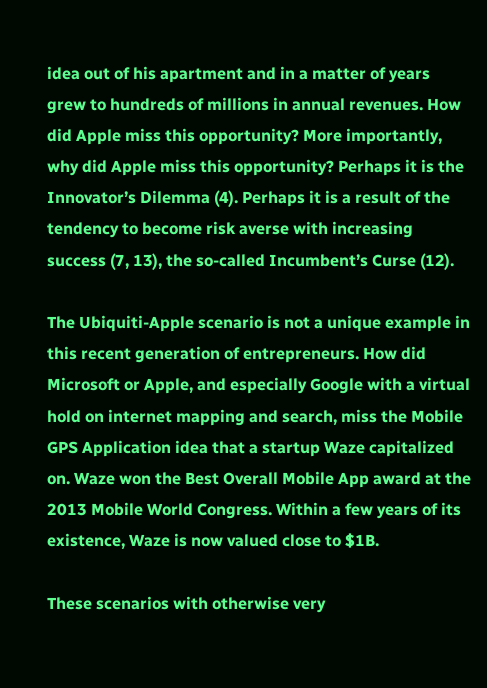idea out of his apartment and in a matter of years grew to hundreds of millions in annual revenues. How did Apple miss this opportunity? More importantly, why did Apple miss this opportunity? Perhaps it is the Innovator’s Dilemma (4). Perhaps it is a result of the tendency to become risk averse with increasing success (7, 13), the so-called Incumbent’s Curse (12).

The Ubiquiti-Apple scenario is not a unique example in this recent generation of entrepreneurs. How did Microsoft or Apple, and especially Google with a virtual hold on internet mapping and search, miss the Mobile GPS Application idea that a startup Waze capitalized on. Waze won the Best Overall Mobile App award at the 2013 Mobile World Congress. Within a few years of its existence, Waze is now valued close to $1B.

These scenarios with otherwise very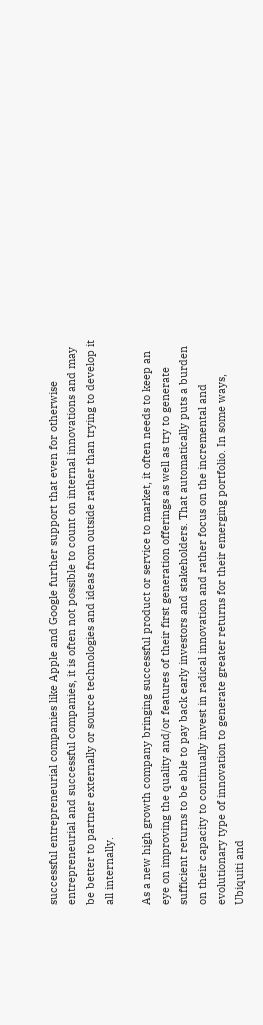successful entrepreneurial companies like Apple and Google further support that even for otherwise entrepreneurial and successful companies, it is often not possible to count on internal innovations and may be better to partner externally or source technologies and ideas from outside rather than trying to develop it all internally.

As a new high growth company bringing successful product or service to market, it often needs to keep an eye on improving the quality and/or features of their first generation offerings as well as try to generate sufficient returns to be able to pay back early investors and stakeholders. That automatically puts a burden on their capacity to continually invest in radical innovation and rather focus on the incremental and evolutionary type of innovation to generate greater returns for their emerging portfolio. In some ways, Ubiquiti and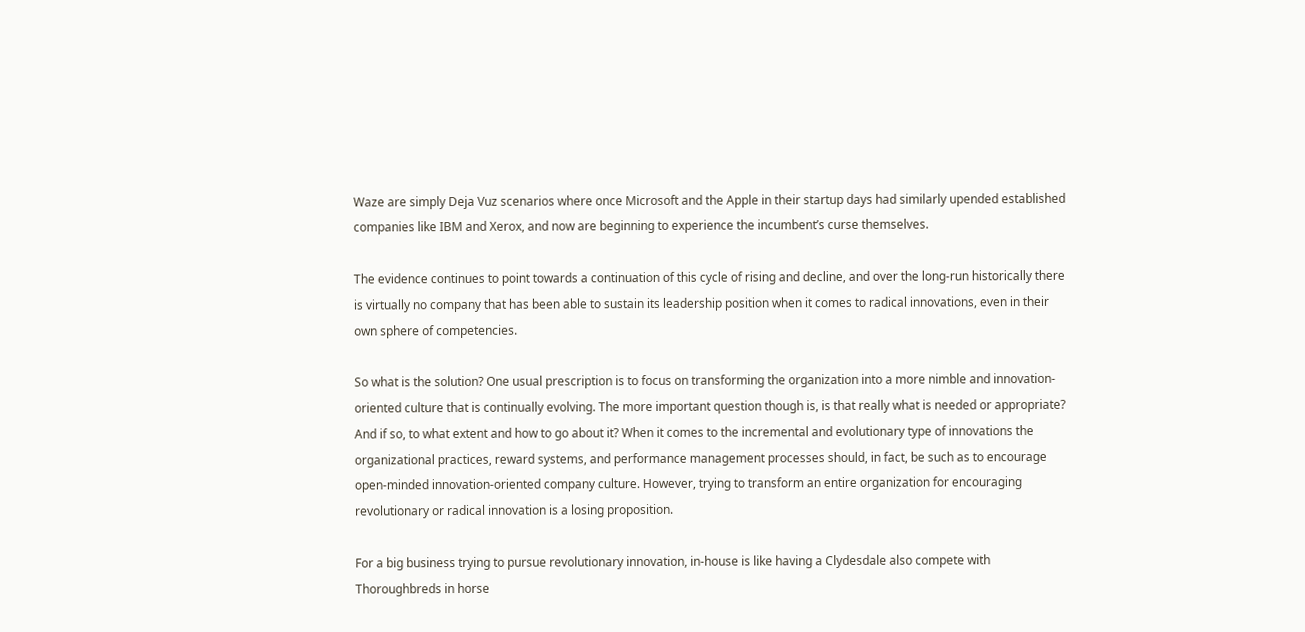Waze are simply Deja Vuz scenarios where once Microsoft and the Apple in their startup days had similarly upended established companies like IBM and Xerox, and now are beginning to experience the incumbent’s curse themselves.

The evidence continues to point towards a continuation of this cycle of rising and decline, and over the long-run historically there is virtually no company that has been able to sustain its leadership position when it comes to radical innovations, even in their own sphere of competencies.

So what is the solution? One usual prescription is to focus on transforming the organization into a more nimble and innovation-oriented culture that is continually evolving. The more important question though is, is that really what is needed or appropriate? And if so, to what extent and how to go about it? When it comes to the incremental and evolutionary type of innovations the organizational practices, reward systems, and performance management processes should, in fact, be such as to encourage open-minded innovation-oriented company culture. However, trying to transform an entire organization for encouraging revolutionary or radical innovation is a losing proposition.

For a big business trying to pursue revolutionary innovation, in-house is like having a Clydesdale also compete with Thoroughbreds in horse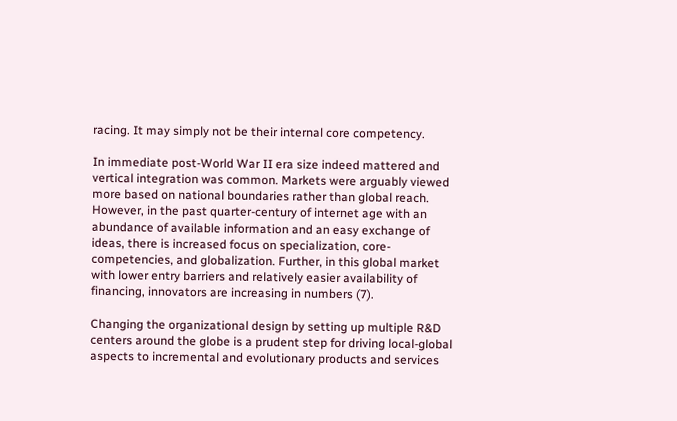racing. It may simply not be their internal core competency.

In immediate post-World War II era size indeed mattered and vertical integration was common. Markets were arguably viewed more based on national boundaries rather than global reach. However, in the past quarter-century of internet age with an abundance of available information and an easy exchange of ideas, there is increased focus on specialization, core-competencies, and globalization. Further, in this global market with lower entry barriers and relatively easier availability of financing, innovators are increasing in numbers (7).

Changing the organizational design by setting up multiple R&D centers around the globe is a prudent step for driving local-global aspects to incremental and evolutionary products and services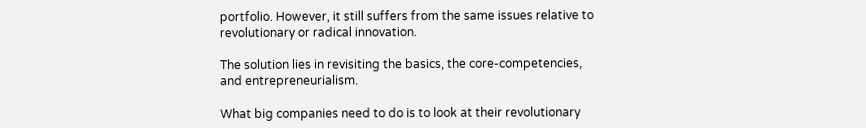portfolio. However, it still suffers from the same issues relative to revolutionary or radical innovation.

The solution lies in revisiting the basics, the core-competencies, and entrepreneurialism.

What big companies need to do is to look at their revolutionary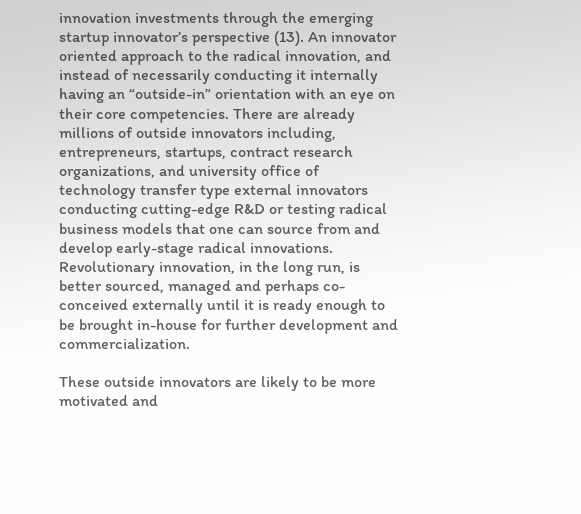innovation investments through the emerging startup innovator’s perspective (13). An innovator oriented approach to the radical innovation, and instead of necessarily conducting it internally having an “outside-in” orientation with an eye on their core competencies. There are already millions of outside innovators including, entrepreneurs, startups, contract research organizations, and university office of technology transfer type external innovators conducting cutting-edge R&D or testing radical business models that one can source from and develop early-stage radical innovations. Revolutionary innovation, in the long run, is better sourced, managed and perhaps co-conceived externally until it is ready enough to be brought in-house for further development and commercialization.

These outside innovators are likely to be more motivated and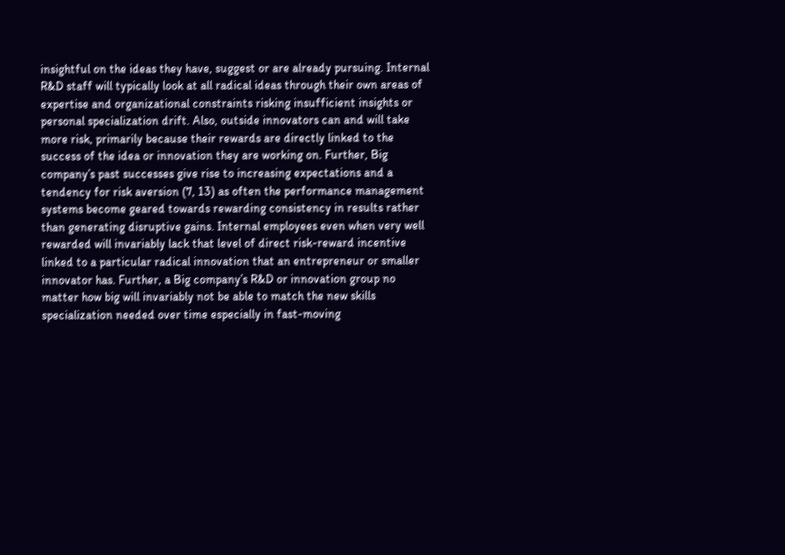insightful on the ideas they have, suggest or are already pursuing. Internal R&D staff will typically look at all radical ideas through their own areas of expertise and organizational constraints risking insufficient insights or personal specialization drift. Also, outside innovators can and will take more risk, primarily because their rewards are directly linked to the success of the idea or innovation they are working on. Further, Big company’s past successes give rise to increasing expectations and a tendency for risk aversion (7, 13) as often the performance management systems become geared towards rewarding consistency in results rather than generating disruptive gains. Internal employees even when very well rewarded will invariably lack that level of direct risk-reward incentive linked to a particular radical innovation that an entrepreneur or smaller innovator has. Further, a Big company’s R&D or innovation group no matter how big will invariably not be able to match the new skills specialization needed over time especially in fast-moving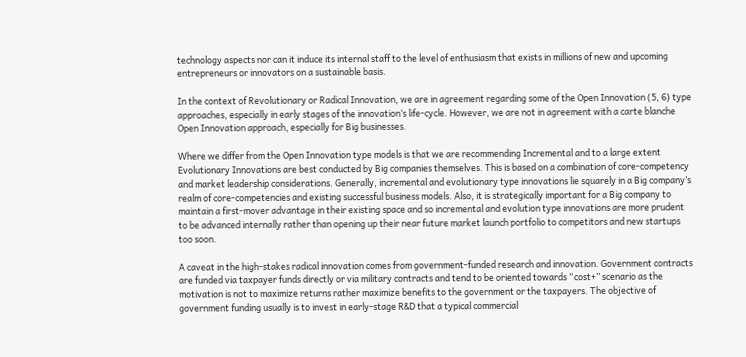technology aspects nor can it induce its internal staff to the level of enthusiasm that exists in millions of new and upcoming entrepreneurs or innovators on a sustainable basis.

In the context of Revolutionary or Radical Innovation, we are in agreement regarding some of the Open Innovation (5, 6) type approaches, especially in early stages of the innovation’s life-cycle. However, we are not in agreement with a carte blanche Open Innovation approach, especially for Big businesses.

Where we differ from the Open Innovation type models is that we are recommending Incremental and to a large extent Evolutionary Innovations are best conducted by Big companies themselves. This is based on a combination of core-competency and market leadership considerations. Generally, incremental and evolutionary type innovations lie squarely in a Big company’s realm of core-competencies and existing successful business models. Also, it is strategically important for a Big company to maintain a first-mover advantage in their existing space and so incremental and evolution type innovations are more prudent to be advanced internally rather than opening up their near future market launch portfolio to competitors and new startups too soon.

A caveat in the high-stakes radical innovation comes from government-funded research and innovation. Government contracts are funded via taxpayer funds directly or via military contracts and tend to be oriented towards “cost+” scenario as the motivation is not to maximize returns rather maximize benefits to the government or the taxpayers. The objective of government funding usually is to invest in early-stage R&D that a typical commercial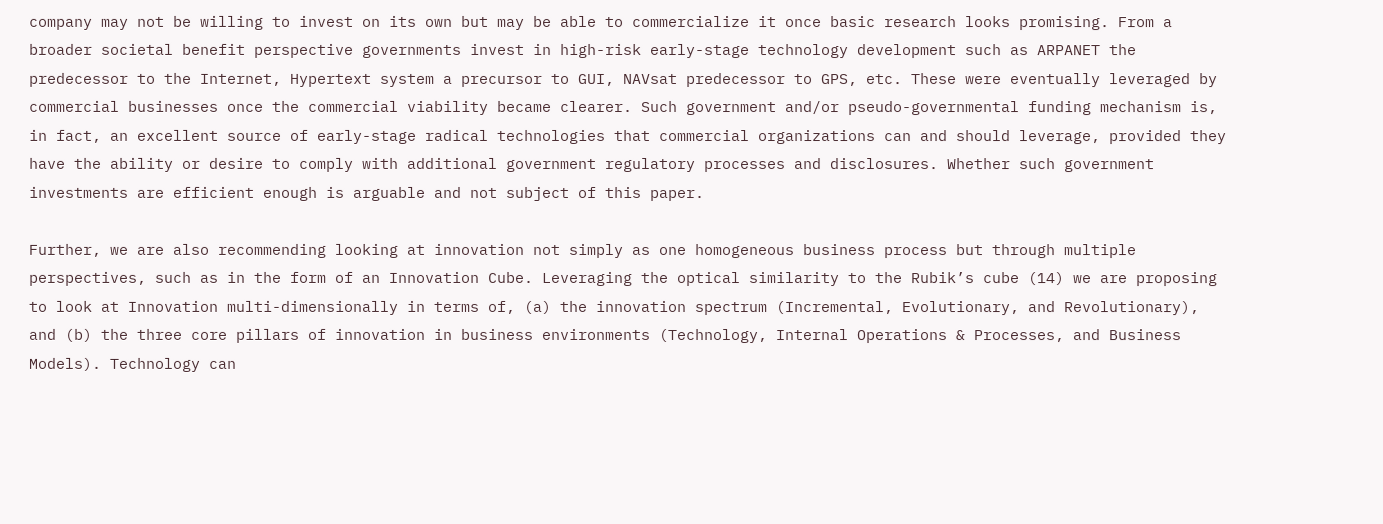company may not be willing to invest on its own but may be able to commercialize it once basic research looks promising. From a broader societal benefit perspective governments invest in high-risk early-stage technology development such as ARPANET the predecessor to the Internet, Hypertext system a precursor to GUI, NAVsat predecessor to GPS, etc. These were eventually leveraged by commercial businesses once the commercial viability became clearer. Such government and/or pseudo-governmental funding mechanism is, in fact, an excellent source of early-stage radical technologies that commercial organizations can and should leverage, provided they have the ability or desire to comply with additional government regulatory processes and disclosures. Whether such government investments are efficient enough is arguable and not subject of this paper.

Further, we are also recommending looking at innovation not simply as one homogeneous business process but through multiple perspectives, such as in the form of an Innovation Cube. Leveraging the optical similarity to the Rubik’s cube (14) we are proposing to look at Innovation multi-dimensionally in terms of, (a) the innovation spectrum (Incremental, Evolutionary, and Revolutionary), and (b) the three core pillars of innovation in business environments (Technology, Internal Operations & Processes, and Business Models). Technology can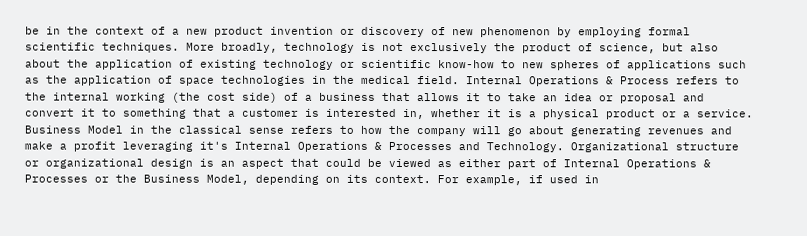be in the context of a new product invention or discovery of new phenomenon by employing formal scientific techniques. More broadly, technology is not exclusively the product of science, but also about the application of existing technology or scientific know-how to new spheres of applications such as the application of space technologies in the medical field. Internal Operations & Process refers to the internal working (the cost side) of a business that allows it to take an idea or proposal and convert it to something that a customer is interested in, whether it is a physical product or a service. Business Model in the classical sense refers to how the company will go about generating revenues and make a profit leveraging it's Internal Operations & Processes and Technology. Organizational structure or organizational design is an aspect that could be viewed as either part of Internal Operations & Processes or the Business Model, depending on its context. For example, if used in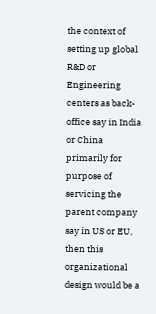the context of setting up global R&D or Engineering centers as back-office say in India or China primarily for purpose of servicing the parent company say in US or EU, then this organizational design would be a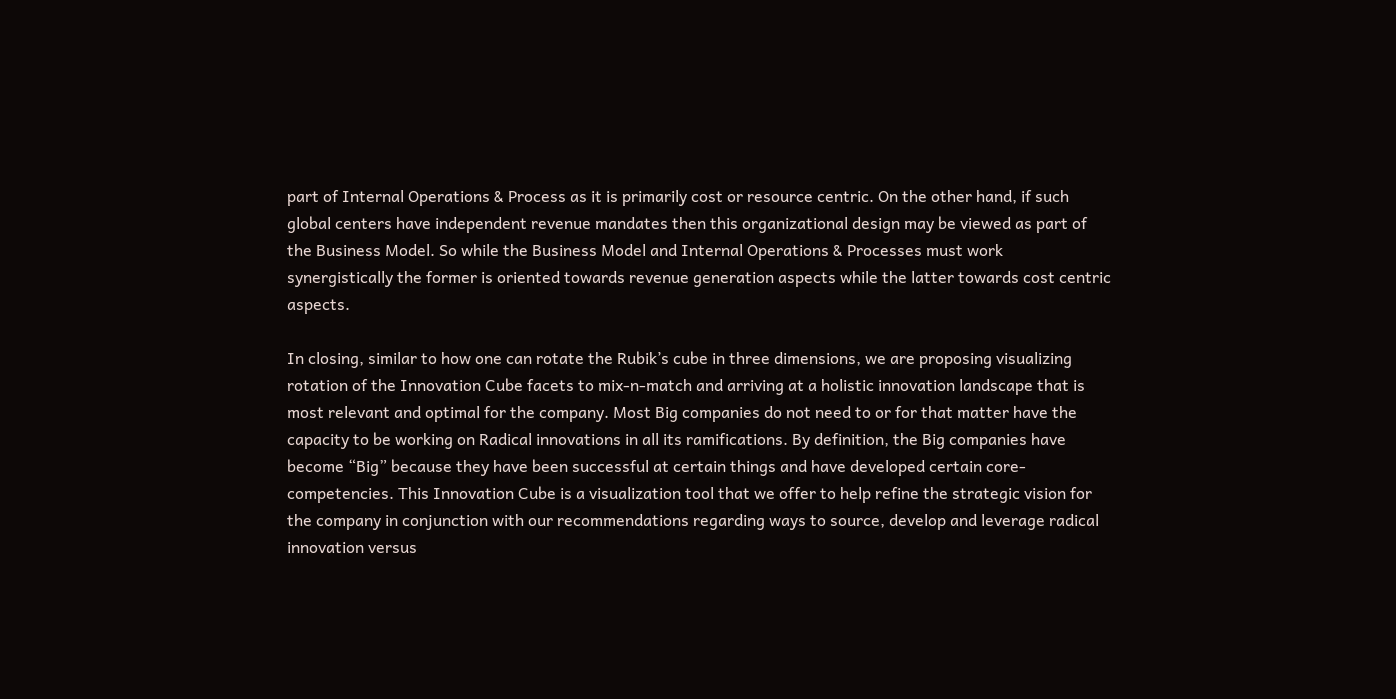part of Internal Operations & Process as it is primarily cost or resource centric. On the other hand, if such global centers have independent revenue mandates then this organizational design may be viewed as part of the Business Model. So while the Business Model and Internal Operations & Processes must work synergistically the former is oriented towards revenue generation aspects while the latter towards cost centric aspects.

In closing, similar to how one can rotate the Rubik’s cube in three dimensions, we are proposing visualizing rotation of the Innovation Cube facets to mix-n-match and arriving at a holistic innovation landscape that is most relevant and optimal for the company. Most Big companies do not need to or for that matter have the capacity to be working on Radical innovations in all its ramifications. By definition, the Big companies have become “Big” because they have been successful at certain things and have developed certain core-competencies. This Innovation Cube is a visualization tool that we offer to help refine the strategic vision for the company in conjunction with our recommendations regarding ways to source, develop and leverage radical innovation versus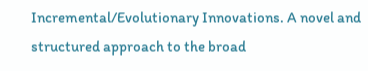Incremental/Evolutionary Innovations. A novel and structured approach to the broad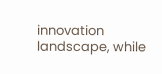innovation landscape, while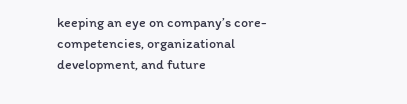keeping an eye on company’s core-competencies, organizational development, and future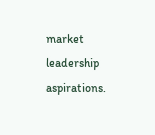market leadership aspirations.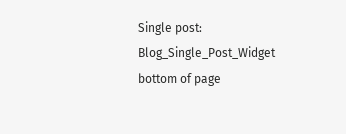Single post: Blog_Single_Post_Widget
bottom of page